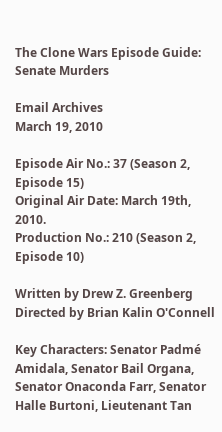The Clone Wars Episode Guide: Senate Murders

Email Archives
March 19, 2010

Episode Air No.: 37 (Season 2, Episode 15)
Original Air Date: March 19th, 2010.
Production No.: 210 (Season 2, Episode 10)

Written by Drew Z. Greenberg
Directed by Brian Kalin O'Connell

Key Characters: Senator Padmé Amidala, Senator Bail Organa, Senator Onaconda Farr, Senator Halle Burtoni, Lieutenant Tan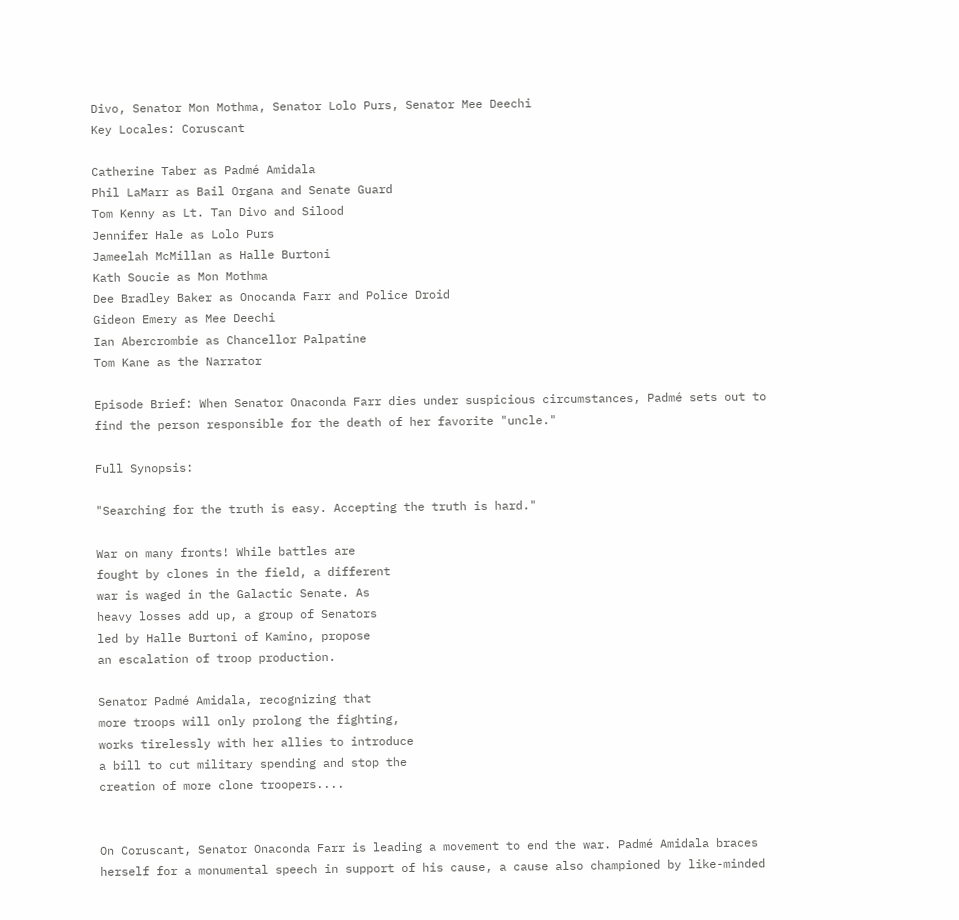Divo, Senator Mon Mothma, Senator Lolo Purs, Senator Mee Deechi
Key Locales: Coruscant

Catherine Taber as Padmé Amidala
Phil LaMarr as Bail Organa and Senate Guard
Tom Kenny as Lt. Tan Divo and Silood
Jennifer Hale as Lolo Purs
Jameelah McMillan as Halle Burtoni
Kath Soucie as Mon Mothma
Dee Bradley Baker as Onocanda Farr and Police Droid
Gideon Emery as Mee Deechi
Ian Abercrombie as Chancellor Palpatine
Tom Kane as the Narrator

Episode Brief: When Senator Onaconda Farr dies under suspicious circumstances, Padmé sets out to find the person responsible for the death of her favorite "uncle."

Full Synopsis:

"Searching for the truth is easy. Accepting the truth is hard."

War on many fronts! While battles are
fought by clones in the field, a different
war is waged in the Galactic Senate. As
heavy losses add up, a group of Senators
led by Halle Burtoni of Kamino, propose
an escalation of troop production.

Senator Padmé Amidala, recognizing that
more troops will only prolong the fighting,
works tirelessly with her allies to introduce
a bill to cut military spending and stop the
creation of more clone troopers....


On Coruscant, Senator Onaconda Farr is leading a movement to end the war. Padmé Amidala braces herself for a monumental speech in support of his cause, a cause also championed by like-minded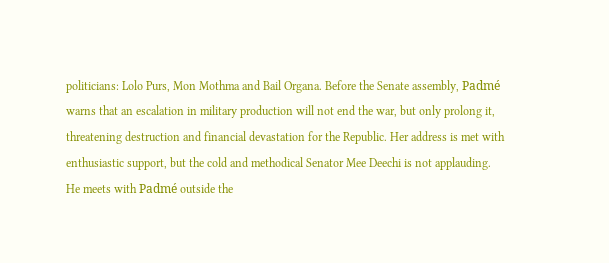politicians: Lolo Purs, Mon Mothma and Bail Organa. Before the Senate assembly, Padmé warns that an escalation in military production will not end the war, but only prolong it, threatening destruction and financial devastation for the Republic. Her address is met with enthusiastic support, but the cold and methodical Senator Mee Deechi is not applauding. He meets with Padmé outside the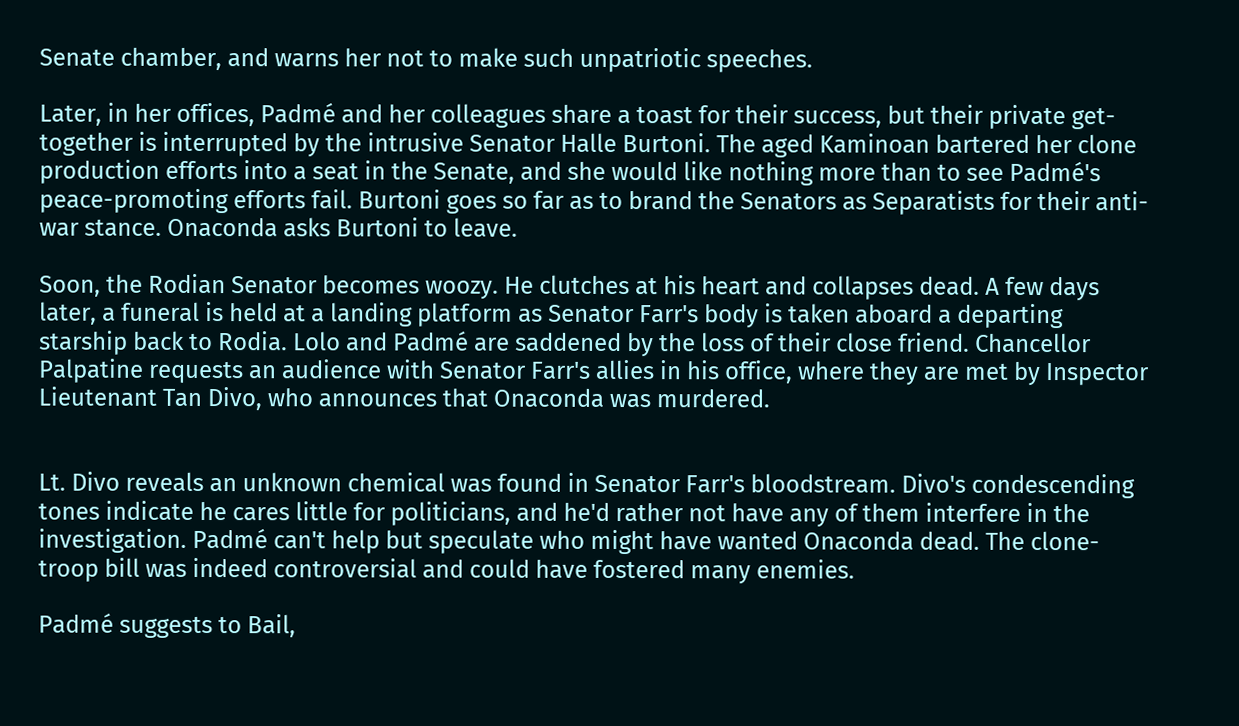Senate chamber, and warns her not to make such unpatriotic speeches.

Later, in her offices, Padmé and her colleagues share a toast for their success, but their private get-together is interrupted by the intrusive Senator Halle Burtoni. The aged Kaminoan bartered her clone production efforts into a seat in the Senate, and she would like nothing more than to see Padmé's peace-promoting efforts fail. Burtoni goes so far as to brand the Senators as Separatists for their anti-war stance. Onaconda asks Burtoni to leave.

Soon, the Rodian Senator becomes woozy. He clutches at his heart and collapses dead. A few days later, a funeral is held at a landing platform as Senator Farr's body is taken aboard a departing starship back to Rodia. Lolo and Padmé are saddened by the loss of their close friend. Chancellor Palpatine requests an audience with Senator Farr's allies in his office, where they are met by Inspector Lieutenant Tan Divo, who announces that Onaconda was murdered.


Lt. Divo reveals an unknown chemical was found in Senator Farr's bloodstream. Divo's condescending tones indicate he cares little for politicians, and he'd rather not have any of them interfere in the investigation. Padmé can't help but speculate who might have wanted Onaconda dead. The clone-troop bill was indeed controversial and could have fostered many enemies.

Padmé suggests to Bail,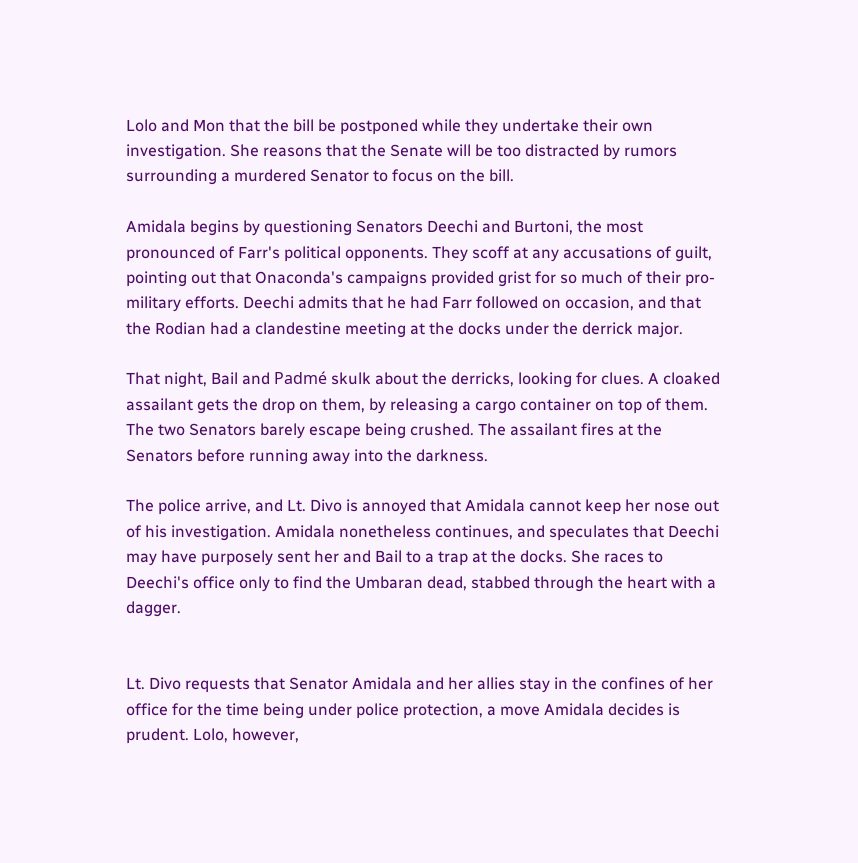Lolo and Mon that the bill be postponed while they undertake their own investigation. She reasons that the Senate will be too distracted by rumors surrounding a murdered Senator to focus on the bill.

Amidala begins by questioning Senators Deechi and Burtoni, the most pronounced of Farr's political opponents. They scoff at any accusations of guilt, pointing out that Onaconda's campaigns provided grist for so much of their pro-military efforts. Deechi admits that he had Farr followed on occasion, and that the Rodian had a clandestine meeting at the docks under the derrick major.

That night, Bail and Padmé skulk about the derricks, looking for clues. A cloaked assailant gets the drop on them, by releasing a cargo container on top of them. The two Senators barely escape being crushed. The assailant fires at the Senators before running away into the darkness.

The police arrive, and Lt. Divo is annoyed that Amidala cannot keep her nose out of his investigation. Amidala nonetheless continues, and speculates that Deechi may have purposely sent her and Bail to a trap at the docks. She races to Deechi's office only to find the Umbaran dead, stabbed through the heart with a dagger.


Lt. Divo requests that Senator Amidala and her allies stay in the confines of her office for the time being under police protection, a move Amidala decides is prudent. Lolo, however,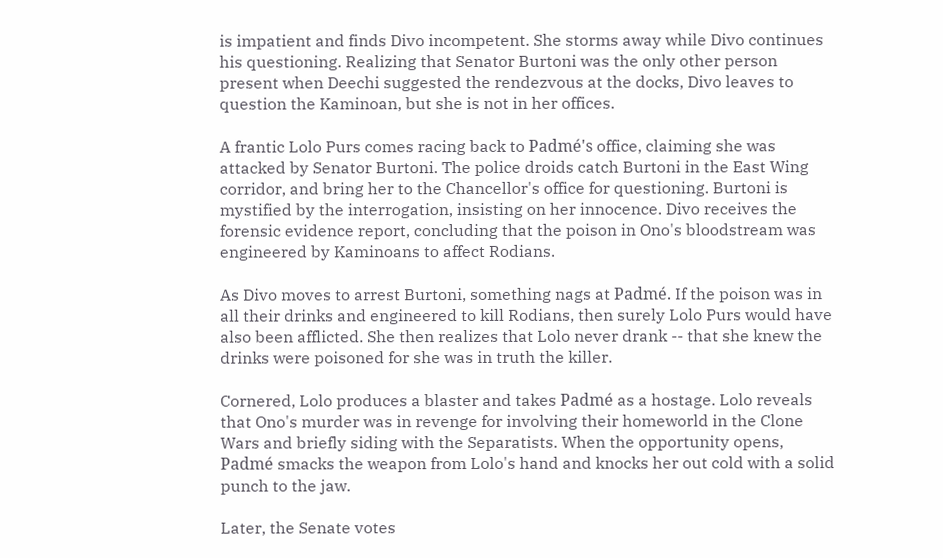is impatient and finds Divo incompetent. She storms away while Divo continues his questioning. Realizing that Senator Burtoni was the only other person present when Deechi suggested the rendezvous at the docks, Divo leaves to question the Kaminoan, but she is not in her offices.

A frantic Lolo Purs comes racing back to Padmé's office, claiming she was attacked by Senator Burtoni. The police droids catch Burtoni in the East Wing corridor, and bring her to the Chancellor's office for questioning. Burtoni is mystified by the interrogation, insisting on her innocence. Divo receives the forensic evidence report, concluding that the poison in Ono's bloodstream was engineered by Kaminoans to affect Rodians.

As Divo moves to arrest Burtoni, something nags at Padmé. If the poison was in all their drinks and engineered to kill Rodians, then surely Lolo Purs would have also been afflicted. She then realizes that Lolo never drank -- that she knew the drinks were poisoned for she was in truth the killer.

Cornered, Lolo produces a blaster and takes Padmé as a hostage. Lolo reveals that Ono's murder was in revenge for involving their homeworld in the Clone Wars and briefly siding with the Separatists. When the opportunity opens, Padmé smacks the weapon from Lolo's hand and knocks her out cold with a solid punch to the jaw.

Later, the Senate votes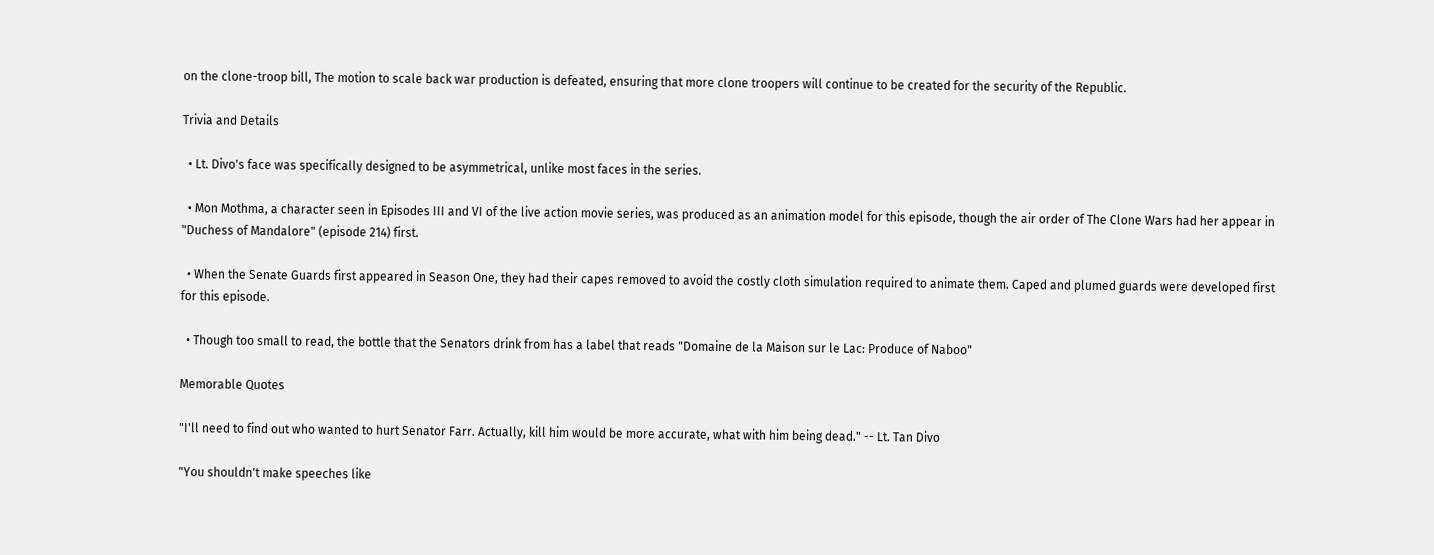on the clone-troop bill, The motion to scale back war production is defeated, ensuring that more clone troopers will continue to be created for the security of the Republic.

Trivia and Details

  • Lt. Divo's face was specifically designed to be asymmetrical, unlike most faces in the series.

  • Mon Mothma, a character seen in Episodes III and VI of the live action movie series, was produced as an animation model for this episode, though the air order of The Clone Wars had her appear in "Duchess of Mandalore" (episode 214) first.

  • When the Senate Guards first appeared in Season One, they had their capes removed to avoid the costly cloth simulation required to animate them. Caped and plumed guards were developed first for this episode.

  • Though too small to read, the bottle that the Senators drink from has a label that reads "Domaine de la Maison sur le Lac: Produce of Naboo"

Memorable Quotes

"I'll need to find out who wanted to hurt Senator Farr. Actually, kill him would be more accurate, what with him being dead." -- Lt. Tan Divo

"You shouldn't make speeches like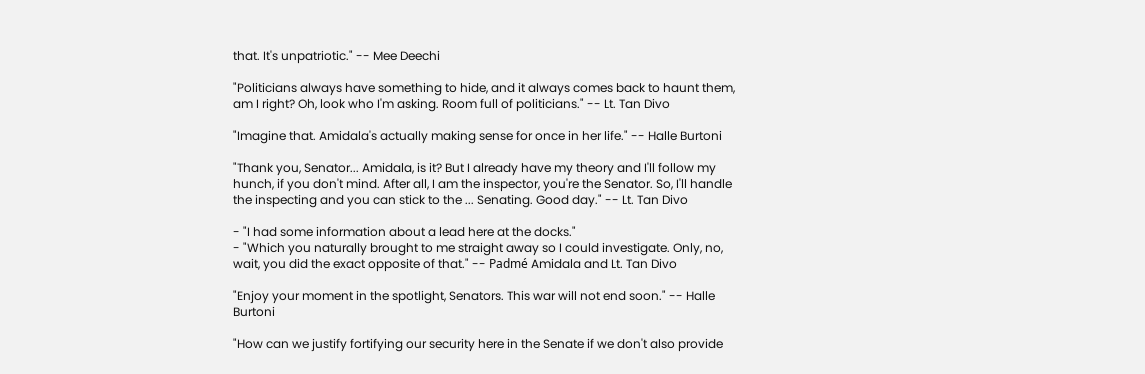that. It's unpatriotic." -- Mee Deechi

"Politicians always have something to hide, and it always comes back to haunt them, am I right? Oh, look who I'm asking. Room full of politicians." -- Lt. Tan Divo

"Imagine that. Amidala's actually making sense for once in her life." -- Halle Burtoni

"Thank you, Senator... Amidala, is it? But I already have my theory and I'll follow my hunch, if you don't mind. After all, I am the inspector, you're the Senator. So, I'll handle the inspecting and you can stick to the ... Senating. Good day." -- Lt. Tan Divo

- "I had some information about a lead here at the docks."
- "Which you naturally brought to me straight away so I could investigate. Only, no, wait, you did the exact opposite of that." -- Padmé Amidala and Lt. Tan Divo

"Enjoy your moment in the spotlight, Senators. This war will not end soon." -- Halle Burtoni

"How can we justify fortifying our security here in the Senate if we don't also provide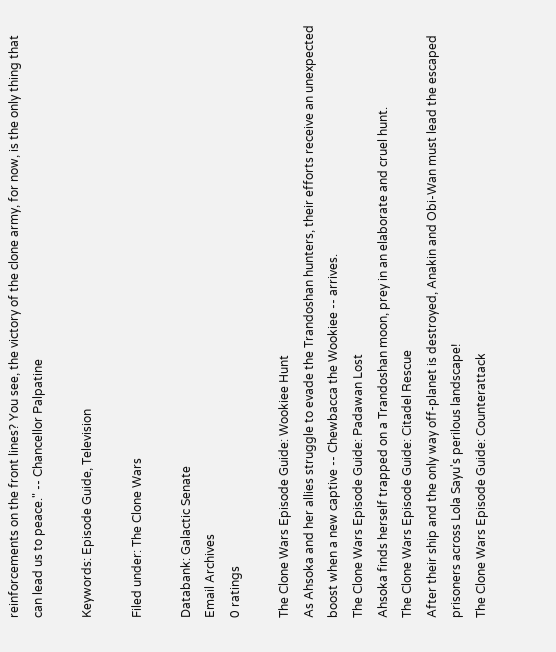reinforcements on the front lines? You see, the victory of the clone army, for now, is the only thing that can lead us to peace." -- Chancellor Palpatine

Keywords: Episode Guide, Television

Filed under: The Clone Wars

Databank: Galactic Senate
Email Archives
0 ratings

The Clone Wars Episode Guide: Wookiee Hunt
As Ahsoka and her allies struggle to evade the Trandoshan hunters, their efforts receive an unexpected boost when a new captive -- Chewbacca the Wookiee -- arrives.
The Clone Wars Episode Guide: Padawan Lost
Ahsoka finds herself trapped on a Trandoshan moon, prey in an elaborate and cruel hunt.
The Clone Wars Episode Guide: Citadel Rescue
After their ship and the only way off-planet is destroyed, Anakin and Obi-Wan must lead the escaped prisoners across Lola Sayu's perilous landscape!
The Clone Wars Episode Guide: Counterattack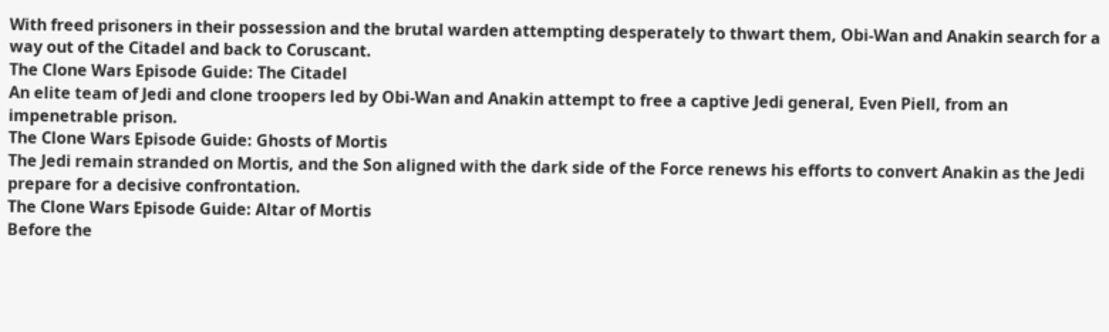With freed prisoners in their possession and the brutal warden attempting desperately to thwart them, Obi-Wan and Anakin search for a way out of the Citadel and back to Coruscant.
The Clone Wars Episode Guide: The Citadel
An elite team of Jedi and clone troopers led by Obi-Wan and Anakin attempt to free a captive Jedi general, Even Piell, from an impenetrable prison.
The Clone Wars Episode Guide: Ghosts of Mortis
The Jedi remain stranded on Mortis, and the Son aligned with the dark side of the Force renews his efforts to convert Anakin as the Jedi prepare for a decisive confrontation.
The Clone Wars Episode Guide: Altar of Mortis
Before the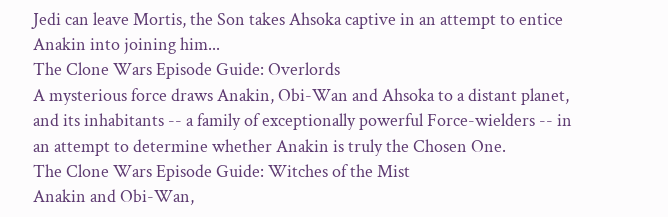Jedi can leave Mortis, the Son takes Ahsoka captive in an attempt to entice Anakin into joining him...
The Clone Wars Episode Guide: Overlords
A mysterious force draws Anakin, Obi-Wan and Ahsoka to a distant planet, and its inhabitants -- a family of exceptionally powerful Force-wielders -- in an attempt to determine whether Anakin is truly the Chosen One.
The Clone Wars Episode Guide: Witches of the Mist
Anakin and Obi-Wan,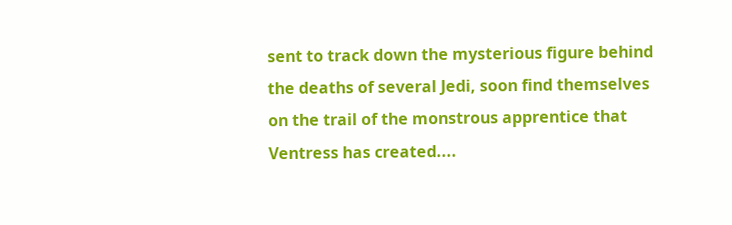sent to track down the mysterious figure behind the deaths of several Jedi, soon find themselves on the trail of the monstrous apprentice that Ventress has created....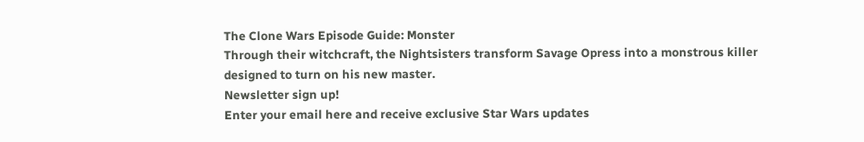The Clone Wars Episode Guide: Monster
Through their witchcraft, the Nightsisters transform Savage Opress into a monstrous killer designed to turn on his new master.
Newsletter sign up!
Enter your email here and receive exclusive Star Wars updates